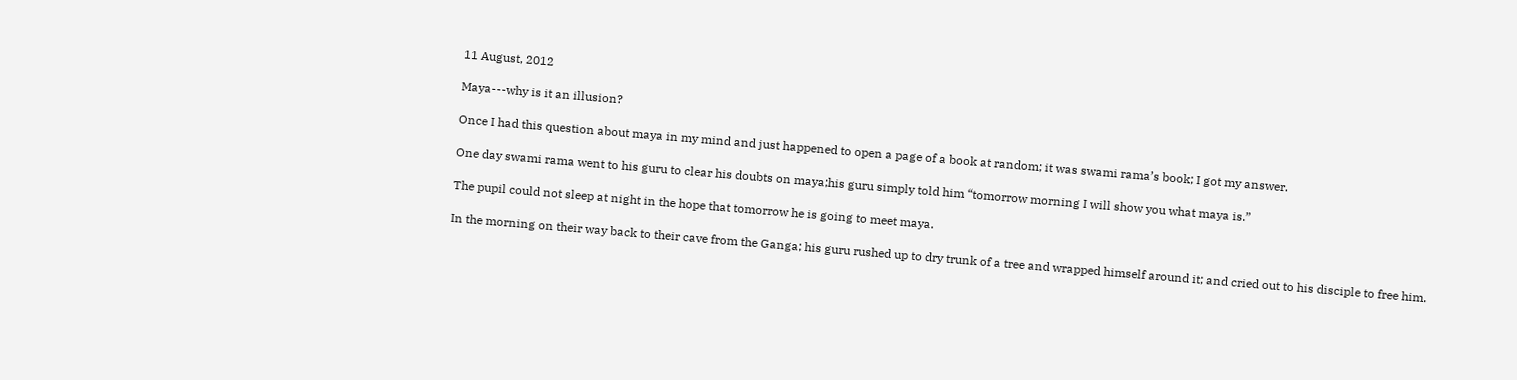11 August, 2012

Maya---why is it an illusion?

Once I had this question about maya in my mind and just happened to open a page of a book at random; it was swami rama’s book; I got my answer.

One day swami rama went to his guru to clear his doubts on maya;his guru simply told him “tomorrow morning I will show you what maya is.”

The pupil could not sleep at night in the hope that tomorrow he is going to meet maya.

In the morning on their way back to their cave from the Ganga; his guru rushed up to dry trunk of a tree and wrapped himself around it; and cried out to his disciple to free him.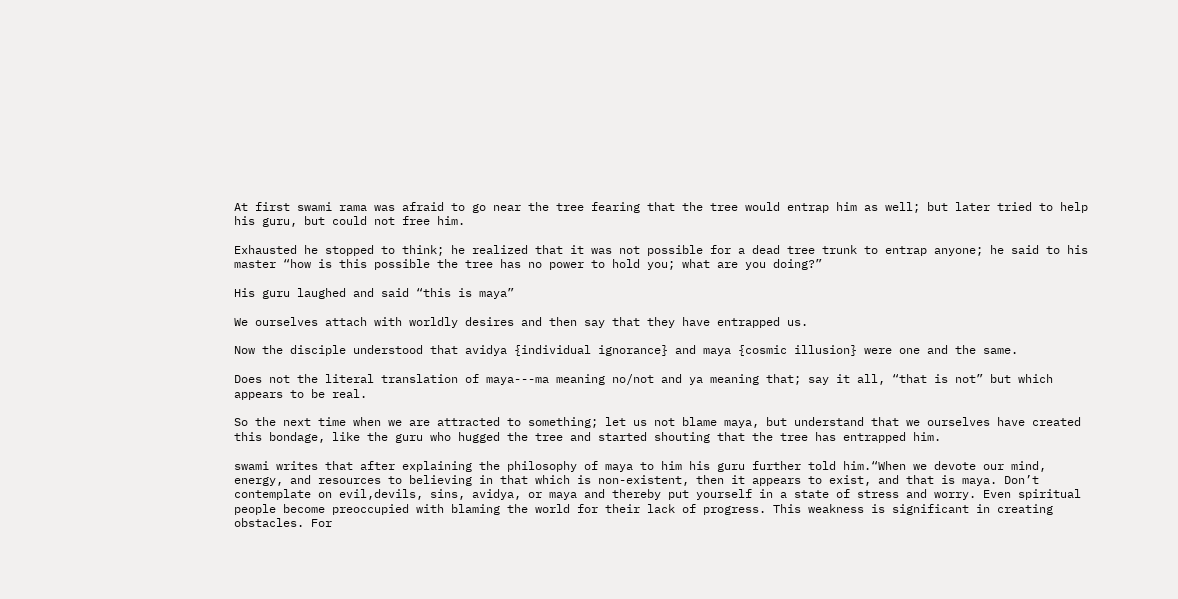At first swami rama was afraid to go near the tree fearing that the tree would entrap him as well; but later tried to help his guru, but could not free him.

Exhausted he stopped to think; he realized that it was not possible for a dead tree trunk to entrap anyone; he said to his master “how is this possible the tree has no power to hold you; what are you doing?”

His guru laughed and said “this is maya”

We ourselves attach with worldly desires and then say that they have entrapped us.

Now the disciple understood that avidya {individual ignorance} and maya {cosmic illusion} were one and the same.

Does not the literal translation of maya---ma meaning no/not and ya meaning that; say it all, “that is not” but which appears to be real.

So the next time when we are attracted to something; let us not blame maya, but understand that we ourselves have created this bondage, like the guru who hugged the tree and started shouting that the tree has entrapped him.

swami writes that after explaining the philosophy of maya to him his guru further told him.“When we devote our mind, energy, and resources to believing in that which is non-existent, then it appears to exist, and that is maya. Don’t contemplate on evil,devils, sins, avidya, or maya and thereby put yourself in a state of stress and worry. Even spiritual people become preoccupied with blaming the world for their lack of progress. This weakness is significant in creating obstacles. For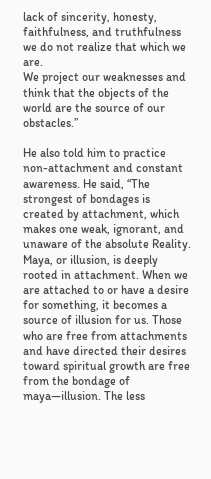lack of sincerity, honesty, faithfulness, and truthfulness we do not realize that which we are.
We project our weaknesses and think that the objects of the world are the source of our obstacles.”

He also told him to practice non-attachment and constant awareness. He said, “The strongest of bondages is created by attachment, which makes one weak, ignorant, and unaware of the absolute Reality. Maya, or illusion, is deeply rooted in attachment. When we are attached to or have a desire for something, it becomes a source of illusion for us. Those who are free from attachments and have directed their desires toward spiritual growth are free from the bondage of maya—illusion. The less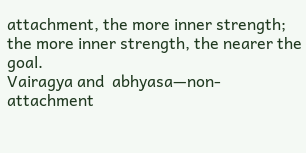attachment, the more inner strength; the more inner strength, the nearer the goal.
Vairagya and  abhyasa—non-attachment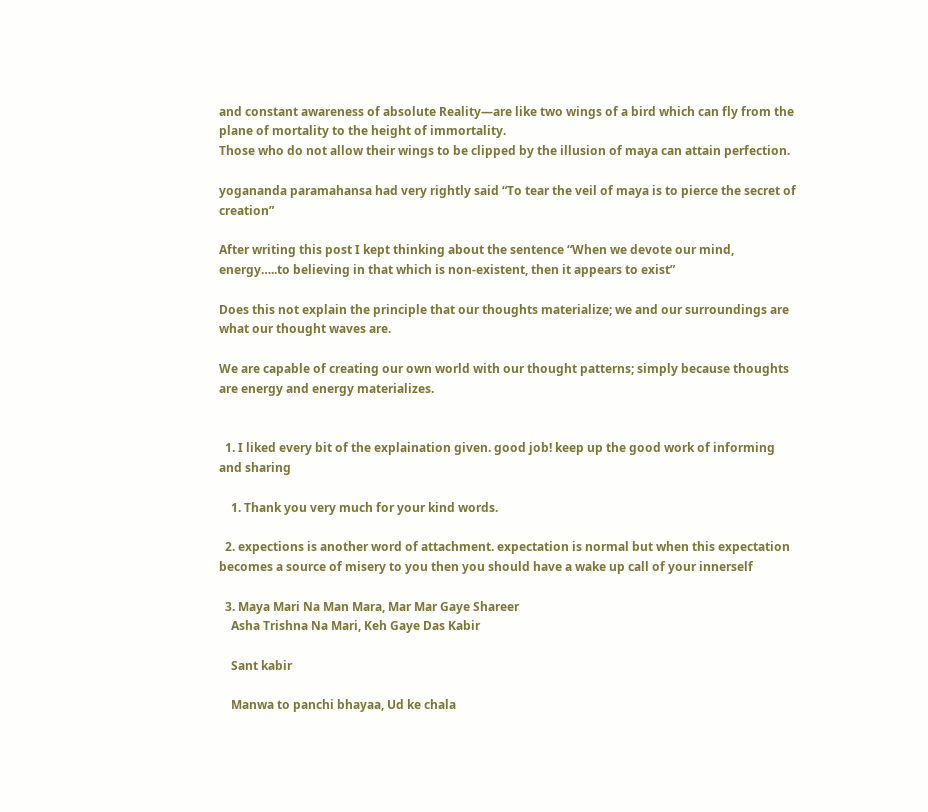and constant awareness of absolute Reality—are like two wings of a bird which can fly from the plane of mortality to the height of immortality.
Those who do not allow their wings to be clipped by the illusion of maya can attain perfection.

yogananda paramahansa had very rightly said “To tear the veil of maya is to pierce the secret of creation”

After writing this post I kept thinking about the sentence “When we devote our mind, energy…..to believing in that which is non-existent, then it appears to exist”

Does this not explain the principle that our thoughts materialize; we and our surroundings are what our thought waves are.

We are capable of creating our own world with our thought patterns; simply because thoughts are energy and energy materializes.


  1. I liked every bit of the explaination given. good job! keep up the good work of informing and sharing

    1. Thank you very much for your kind words.

  2. expections is another word of attachment. expectation is normal but when this expectation becomes a source of misery to you then you should have a wake up call of your innerself

  3. Maya Mari Na Man Mara, Mar Mar Gaye Shareer
    Asha Trishna Na Mari, Keh Gaye Das Kabir

    Sant kabir

    Manwa to panchi bhayaa, Ud ke chala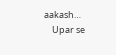aakash…
    Upar se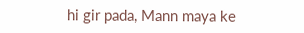hi gir pada, Mann maya ke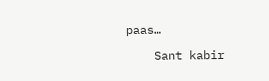paas…

    Sant kabir